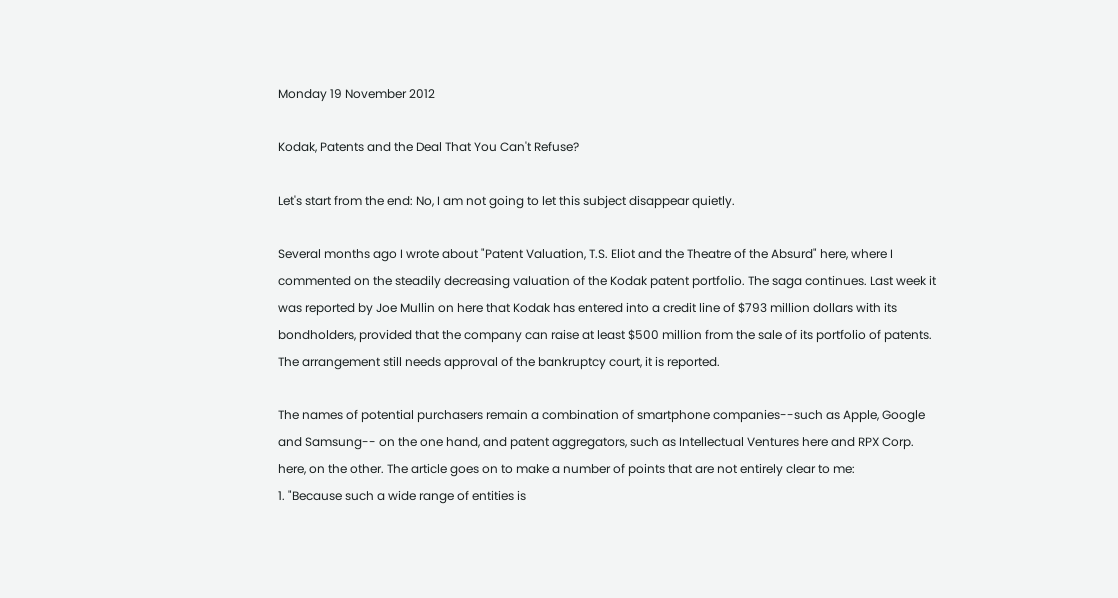Monday 19 November 2012

Kodak, Patents and the Deal That You Can't Refuse?

Let's start from the end: No, I am not going to let this subject disappear quietly.

Several months ago I wrote about "Patent Valuation, T.S. Eliot and the Theatre of the Absurd" here, where I commented on the steadily decreasing valuation of the Kodak patent portfolio. The saga continues. Last week it was reported by Joe Mullin on here that Kodak has entered into a credit line of $793 million dollars with its bondholders, provided that the company can raise at least $500 million from the sale of its portfolio of patents. The arrangement still needs approval of the bankruptcy court, it is reported.

The names of potential purchasers remain a combination of smartphone companies--such as Apple, Google and Samsung-- on the one hand, and patent aggregators, such as Intellectual Ventures here and RPX Corp. here, on the other. The article goes on to make a number of points that are not entirely clear to me:
1. "Because such a wide range of entities is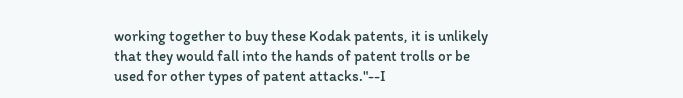working together to buy these Kodak patents, it is unlikely that they would fall into the hands of patent trolls or be used for other types of patent attacks."--I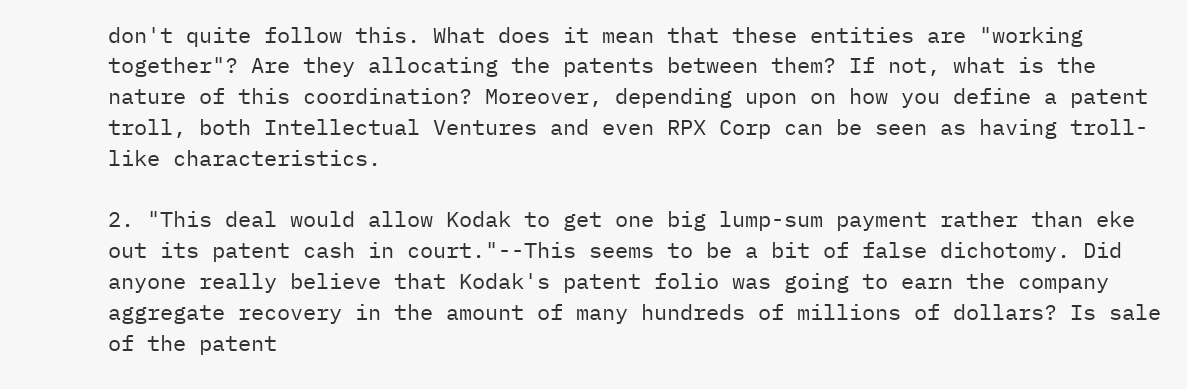don't quite follow this. What does it mean that these entities are "working together"? Are they allocating the patents between them? If not, what is the nature of this coordination? Moreover, depending upon on how you define a patent troll, both Intellectual Ventures and even RPX Corp can be seen as having troll-like characteristics.

2. "This deal would allow Kodak to get one big lump-sum payment rather than eke out its patent cash in court."--This seems to be a bit of false dichotomy. Did anyone really believe that Kodak's patent folio was going to earn the company aggregate recovery in the amount of many hundreds of millions of dollars? Is sale of the patent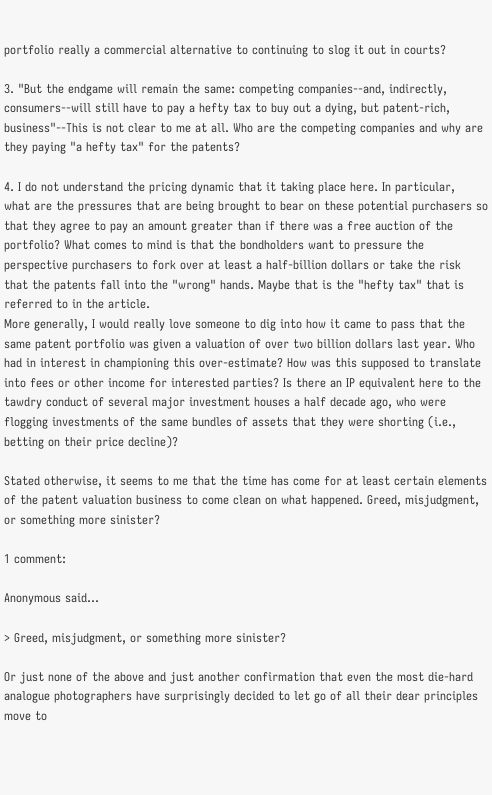portfolio really a commercial alternative to continuing to slog it out in courts?

3. "But the endgame will remain the same: competing companies--and, indirectly, consumers--will still have to pay a hefty tax to buy out a dying, but patent-rich, business"--This is not clear to me at all. Who are the competing companies and why are they paying "a hefty tax" for the patents?

4. I do not understand the pricing dynamic that it taking place here. In particular,
what are the pressures that are being brought to bear on these potential purchasers so that they agree to pay an amount greater than if there was a free auction of the portfolio? What comes to mind is that the bondholders want to pressure the perspective purchasers to fork over at least a half-billion dollars or take the risk that the patents fall into the "wrong" hands. Maybe that is the "hefty tax" that is referred to in the article.
More generally, I would really love someone to dig into how it came to pass that the same patent portfolio was given a valuation of over two billion dollars last year. Who had in interest in championing this over-estimate? How was this supposed to translate into fees or other income for interested parties? Is there an IP equivalent here to the tawdry conduct of several major investment houses a half decade ago, who were flogging investments of the same bundles of assets that they were shorting (i.e., betting on their price decline)?

Stated otherwise, it seems to me that the time has come for at least certain elements of the patent valuation business to come clean on what happened. Greed, misjudgment, or something more sinister?

1 comment:

Anonymous said...

> Greed, misjudgment, or something more sinister?

Or just none of the above and just another confirmation that even the most die-hard analogue photographers have surprisingly decided to let go of all their dear principles move to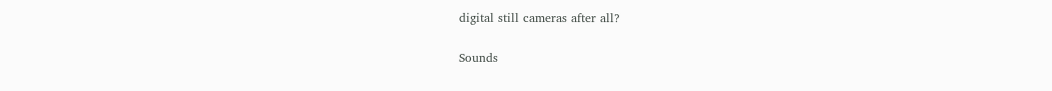digital still cameras after all?

Sounds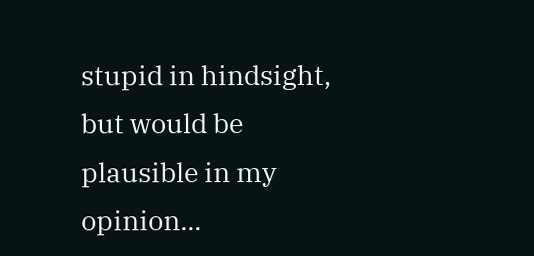stupid in hindsight, but would be plausible in my opinion...